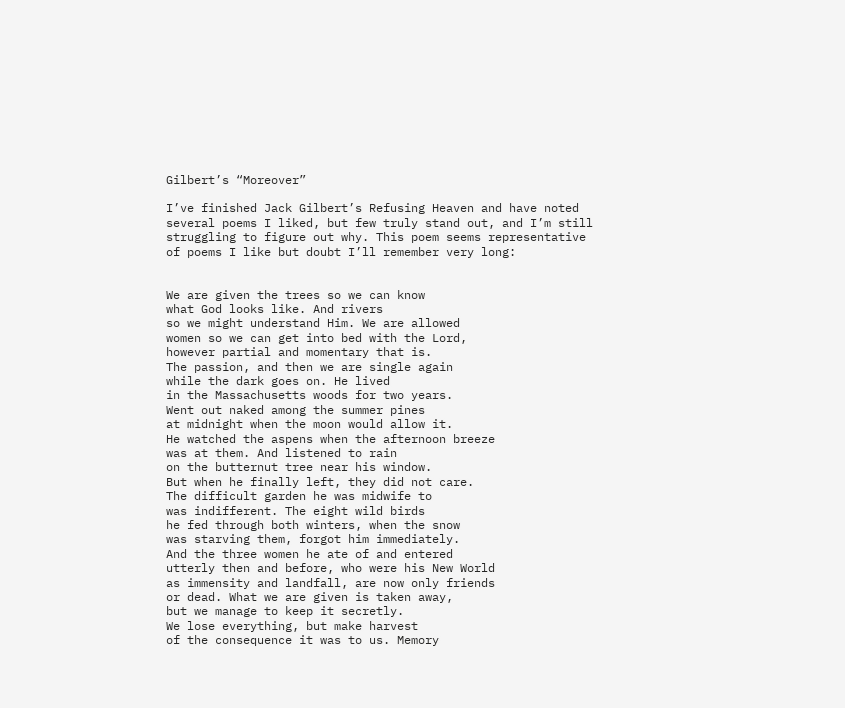Gilbert’s “Moreover”

I’ve finished Jack Gilbert’s Refusing Heaven and have noted several poems I liked, but few truly stand out, and I’m still struggling to figure out why. This poem seems representative of poems I like but doubt I’ll remember very long:


We are given the trees so we can know
what God looks like. And rivers
so we might understand Him. We are allowed
women so we can get into bed with the Lord,
however partial and momentary that is.
The passion, and then we are single again
while the dark goes on. He lived
in the Massachusetts woods for two years.
Went out naked among the summer pines
at midnight when the moon would allow it.
He watched the aspens when the afternoon breeze
was at them. And listened to rain
on the butternut tree near his window.
But when he finally left, they did not care.
The difficult garden he was midwife to
was indifferent. The eight wild birds
he fed through both winters, when the snow
was starving them, forgot him immediately.
And the three women he ate of and entered
utterly then and before, who were his New World
as immensity and landfall, are now only friends
or dead. What we are given is taken away,
but we manage to keep it secretly.
We lose everything, but make harvest
of the consequence it was to us. Memory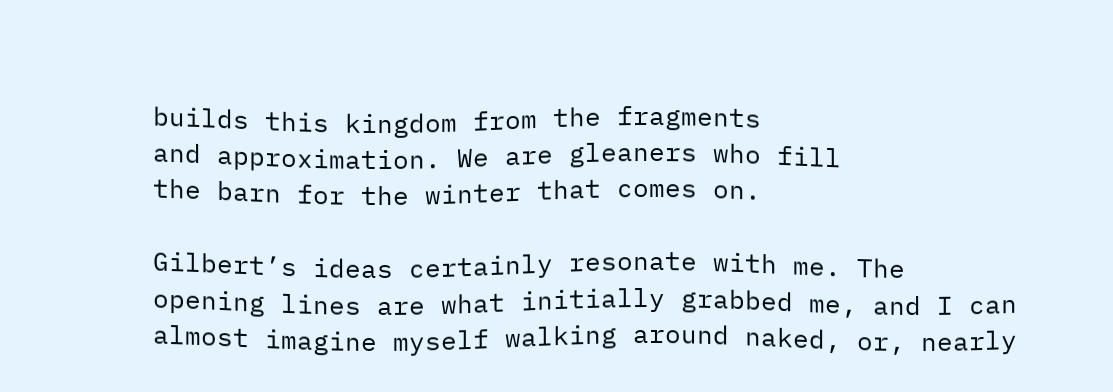builds this kingdom from the fragments
and approximation. We are gleaners who fill
the barn for the winter that comes on.

Gilbert’s ideas certainly resonate with me. The opening lines are what initially grabbed me, and I can almost imagine myself walking around naked, or, nearly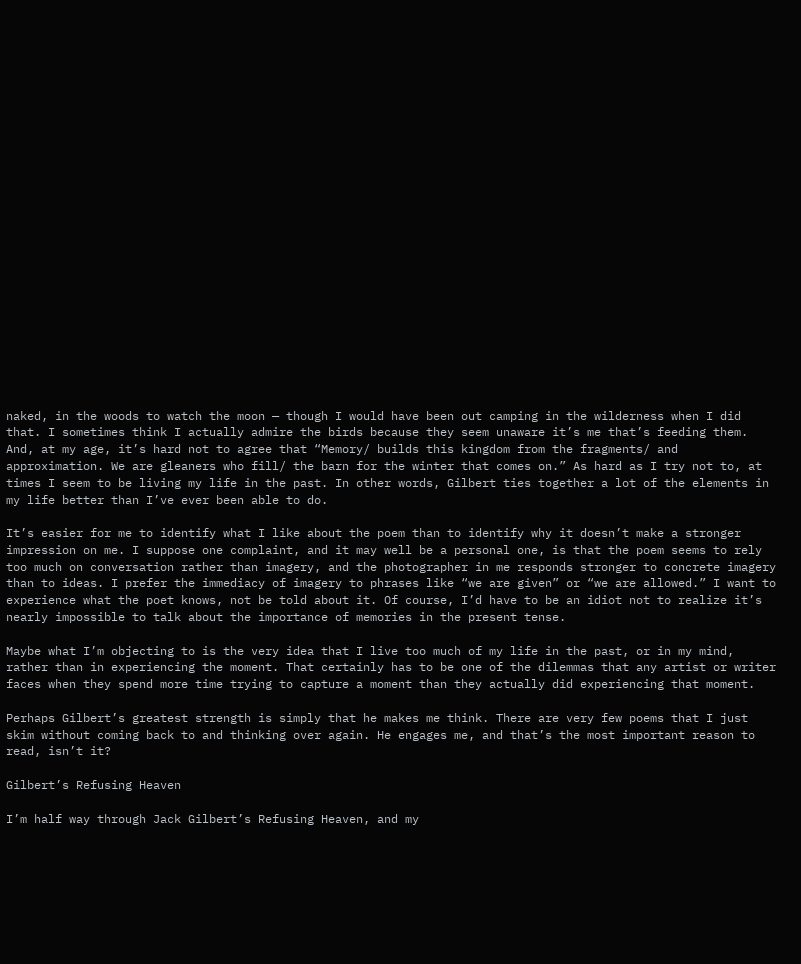naked, in the woods to watch the moon — though I would have been out camping in the wilderness when I did that. I sometimes think I actually admire the birds because they seem unaware it’s me that’s feeding them. And, at my age, it’s hard not to agree that “Memory/ builds this kingdom from the fragments/ and approximation. We are gleaners who fill/ the barn for the winter that comes on.” As hard as I try not to, at times I seem to be living my life in the past. In other words, Gilbert ties together a lot of the elements in my life better than I’ve ever been able to do.

It’s easier for me to identify what I like about the poem than to identify why it doesn’t make a stronger impression on me. I suppose one complaint, and it may well be a personal one, is that the poem seems to rely too much on conversation rather than imagery, and the photographer in me responds stronger to concrete imagery than to ideas. I prefer the immediacy of imagery to phrases like “we are given” or “we are allowed.” I want to experience what the poet knows, not be told about it. Of course, I’d have to be an idiot not to realize it’s nearly impossible to talk about the importance of memories in the present tense.

Maybe what I’m objecting to is the very idea that I live too much of my life in the past, or in my mind, rather than in experiencing the moment. That certainly has to be one of the dilemmas that any artist or writer faces when they spend more time trying to capture a moment than they actually did experiencing that moment.

Perhaps Gilbert’s greatest strength is simply that he makes me think. There are very few poems that I just skim without coming back to and thinking over again. He engages me, and that’s the most important reason to read, isn’t it?

Gilbert’s Refusing Heaven

I’m half way through Jack Gilbert’s Refusing Heaven, and my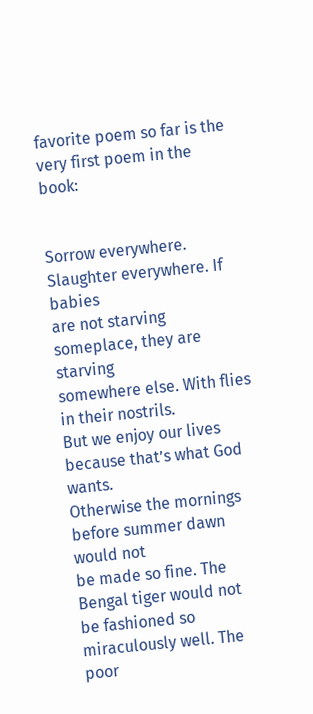favorite poem so far is the very first poem in the book:


Sorrow everywhere. Slaughter everywhere. If babies
are not starving someplace, they are starving
somewhere else. With flies in their nostrils.
But we enjoy our lives because that’s what God wants.
Otherwise the mornings before summer dawn would not
be made so fine. The Bengal tiger would not
be fashioned so miraculously well. The poor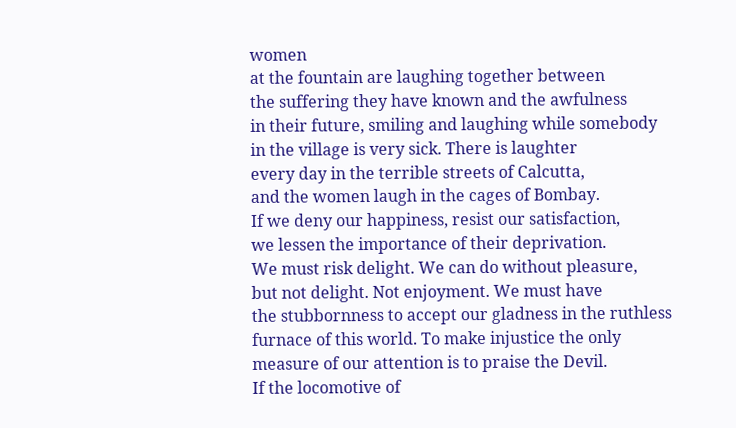women
at the fountain are laughing together between
the suffering they have known and the awfulness
in their future, smiling and laughing while somebody
in the village is very sick. There is laughter
every day in the terrible streets of Calcutta,
and the women laugh in the cages of Bombay.
If we deny our happiness, resist our satisfaction,
we lessen the importance of their deprivation.
We must risk delight. We can do without pleasure,
but not delight. Not enjoyment. We must have
the stubbornness to accept our gladness in the ruthless
furnace of this world. To make injustice the only
measure of our attention is to praise the Devil.
If the locomotive of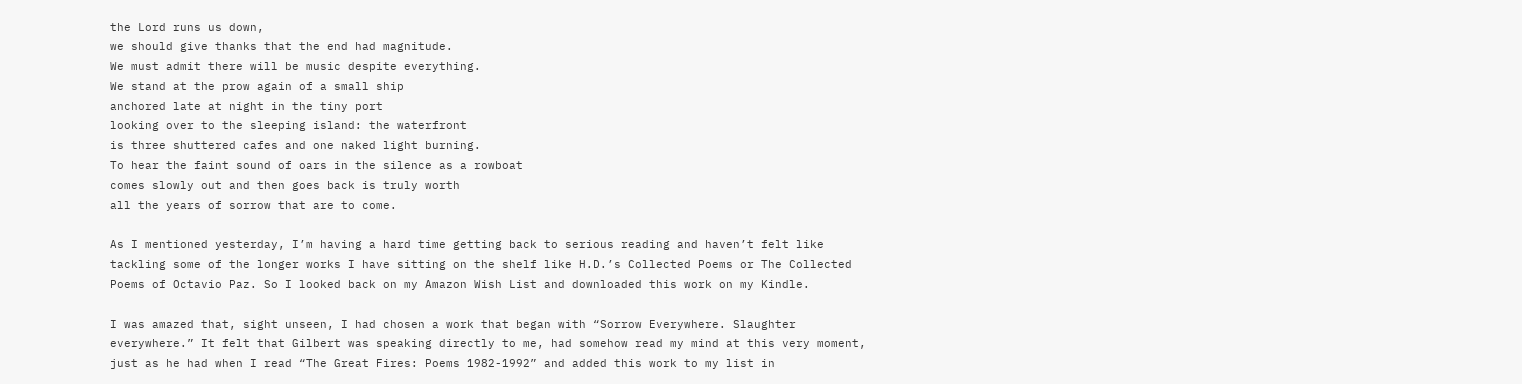the Lord runs us down,
we should give thanks that the end had magnitude.
We must admit there will be music despite everything.
We stand at the prow again of a small ship
anchored late at night in the tiny port
looking over to the sleeping island: the waterfront
is three shuttered cafes and one naked light burning.
To hear the faint sound of oars in the silence as a rowboat
comes slowly out and then goes back is truly worth
all the years of sorrow that are to come.

As I mentioned yesterday, I’m having a hard time getting back to serious reading and haven’t felt like tackling some of the longer works I have sitting on the shelf like H.D.’s Collected Poems or The Collected Poems of Octavio Paz. So I looked back on my Amazon Wish List and downloaded this work on my Kindle.

I was amazed that, sight unseen, I had chosen a work that began with “Sorrow Everywhere. Slaughter everywhere.” It felt that Gilbert was speaking directly to me, had somehow read my mind at this very moment, just as he had when I read “The Great Fires: Poems 1982-1992” and added this work to my list in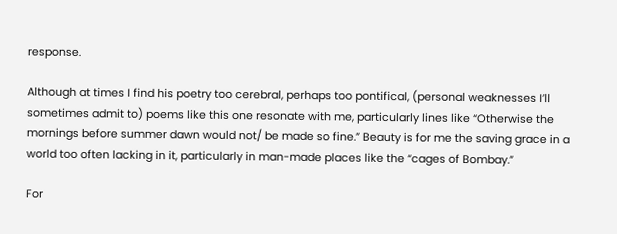response.

Although at times I find his poetry too cerebral, perhaps too pontifical, (personal weaknesses I’ll sometimes admit to) poems like this one resonate with me, particularly lines like “Otherwise the mornings before summer dawn would not/ be made so fine.” Beauty is for me the saving grace in a world too often lacking in it, particularly in man-made places like the “cages of Bombay.”

For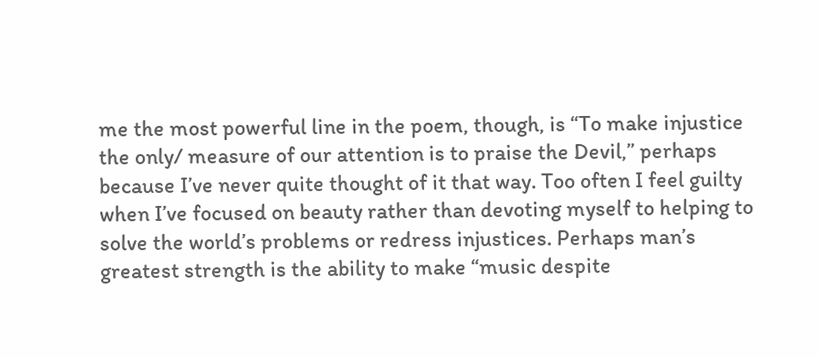me the most powerful line in the poem, though, is “To make injustice the only/ measure of our attention is to praise the Devil,” perhaps because I’ve never quite thought of it that way. Too often I feel guilty when I’ve focused on beauty rather than devoting myself to helping to solve the world’s problems or redress injustices. Perhaps man’s greatest strength is the ability to make “music despite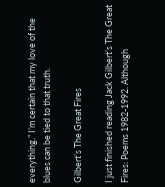everything.” I’m certain that my love of the blues can be tied to that truth.

Gilbert’s The Great Fires

I just finished reading Jack Gilbert’s The Great Fires: Poems 1982-1992. Although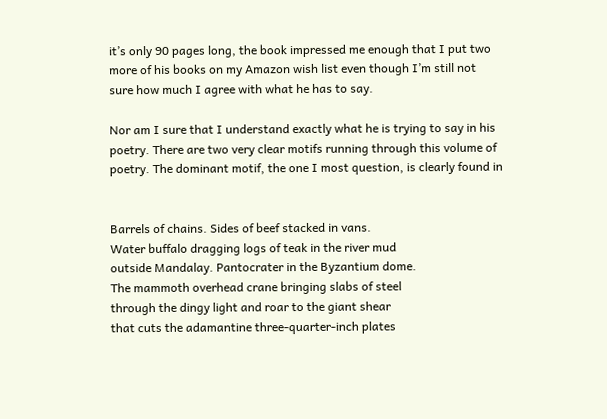it’s only 90 pages long, the book impressed me enough that I put two more of his books on my Amazon wish list even though I’m still not sure how much I agree with what he has to say.

Nor am I sure that I understand exactly what he is trying to say in his poetry. There are two very clear motifs running through this volume of poetry. The dominant motif, the one I most question, is clearly found in


Barrels of chains. Sides of beef stacked in vans.
Water buffalo dragging logs of teak in the river mud
outside Mandalay. Pantocrater in the Byzantium dome.
The mammoth overhead crane bringing slabs of steel
through the dingy light and roar to the giant shear
that cuts the adamantine three-quarter-inch plates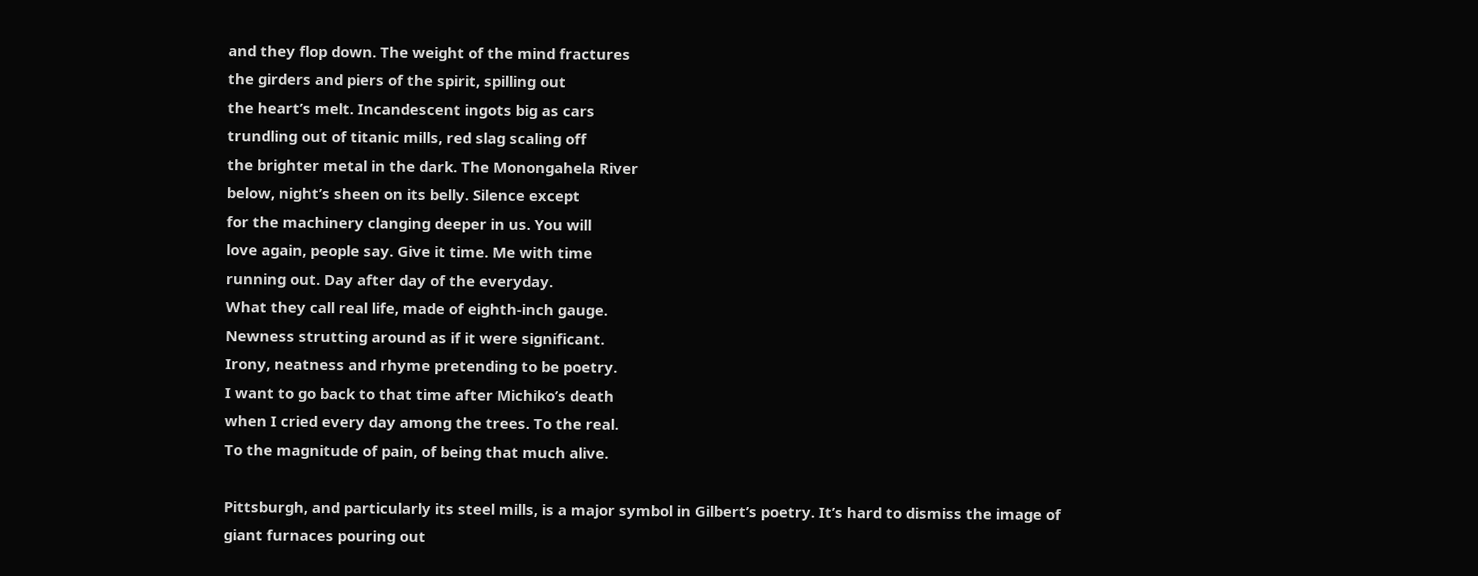and they flop down. The weight of the mind fractures
the girders and piers of the spirit, spilling out
the heart’s melt. Incandescent ingots big as cars
trundling out of titanic mills, red slag scaling off
the brighter metal in the dark. The Monongahela River
below, night’s sheen on its belly. Silence except
for the machinery clanging deeper in us. You will
love again, people say. Give it time. Me with time
running out. Day after day of the everyday.
What they call real life, made of eighth-inch gauge.
Newness strutting around as if it were significant.
Irony, neatness and rhyme pretending to be poetry.
I want to go back to that time after Michiko’s death
when I cried every day among the trees. To the real.
To the magnitude of pain, of being that much alive.

Pittsburgh, and particularly its steel mills, is a major symbol in Gilbert’s poetry. It’s hard to dismiss the image of giant furnaces pouring out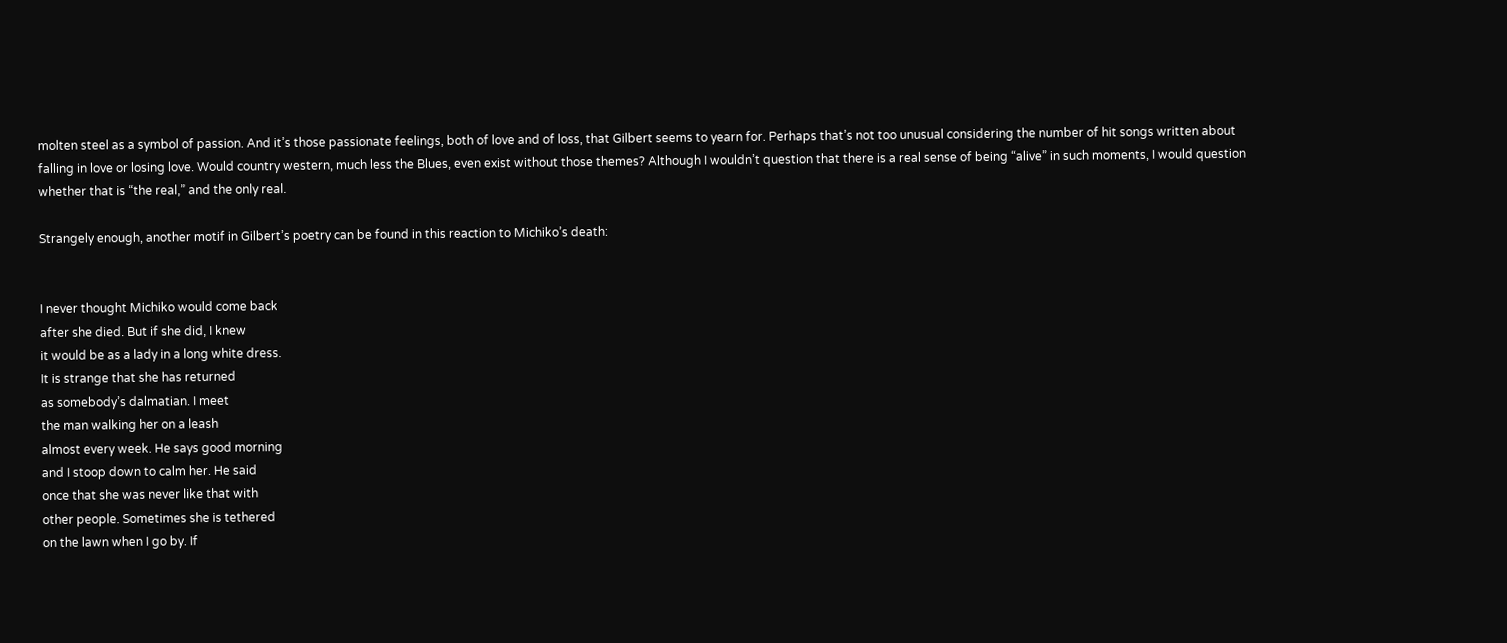molten steel as a symbol of passion. And it’s those passionate feelings, both of love and of loss, that Gilbert seems to yearn for. Perhaps that’s not too unusual considering the number of hit songs written about falling in love or losing love. Would country western, much less the Blues, even exist without those themes? Although I wouldn’t question that there is a real sense of being “alive” in such moments, I would question whether that is “the real,” and the only real.

Strangely enough, another motif in Gilbert’s poetry can be found in this reaction to Michiko’s death:


I never thought Michiko would come back
after she died. But if she did, I knew
it would be as a lady in a long white dress.
It is strange that she has returned
as somebody’s dalmatian. I meet
the man walking her on a leash
almost every week. He says good morning
and I stoop down to calm her. He said
once that she was never like that with
other people. Sometimes she is tethered
on the lawn when I go by. If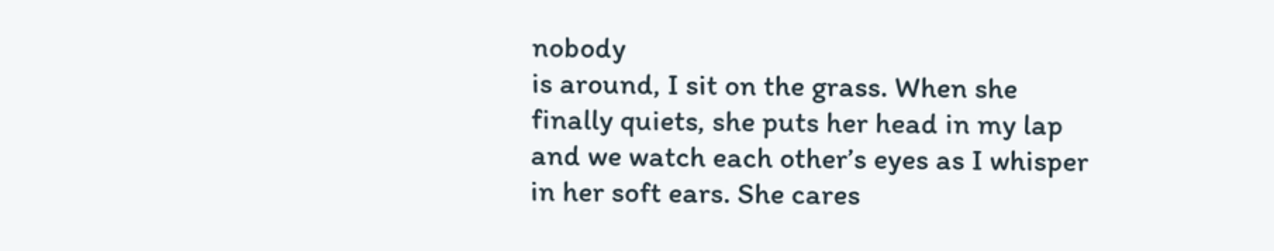nobody
is around, I sit on the grass. When she
finally quiets, she puts her head in my lap
and we watch each other’s eyes as I whisper
in her soft ears. She cares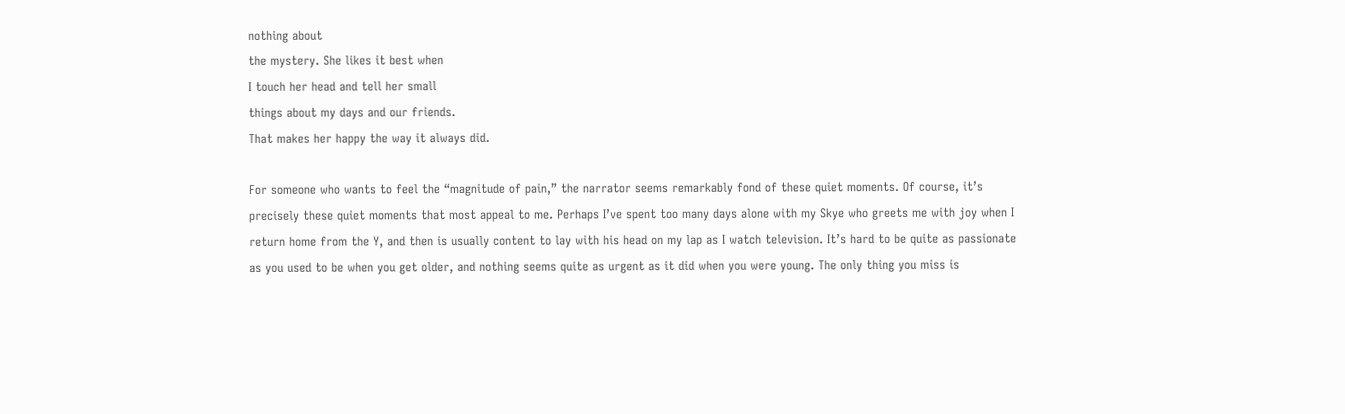nothing about
the mystery. She likes it best when
I touch her head and tell her small
things about my days and our friends.
That makes her happy the way it always did.

For someone who wants to feel the “magnitude of pain,” the narrator seems remarkably fond of these quiet moments. Of course, it’s precisely these quiet moments that most appeal to me. Perhaps I’ve spent too many days alone with my Skye who greets me with joy when I return home from the Y, and then is usually content to lay with his head on my lap as I watch television. It’s hard to be quite as passionate as you used to be when you get older, and nothing seems quite as urgent as it did when you were young. The only thing you miss is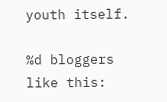youth itself.

%d bloggers like this: